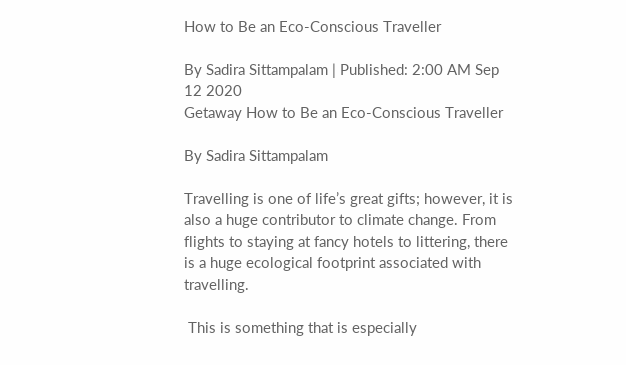How to Be an Eco-Conscious Traveller

By Sadira Sittampalam | Published: 2:00 AM Sep 12 2020
Getaway How to Be an Eco-Conscious Traveller

By Sadira Sittampalam

Travelling is one of life’s great gifts; however, it is also a huge contributor to climate change. From flights to staying at fancy hotels to littering, there is a huge ecological footprint associated with travelling.

 This is something that is especially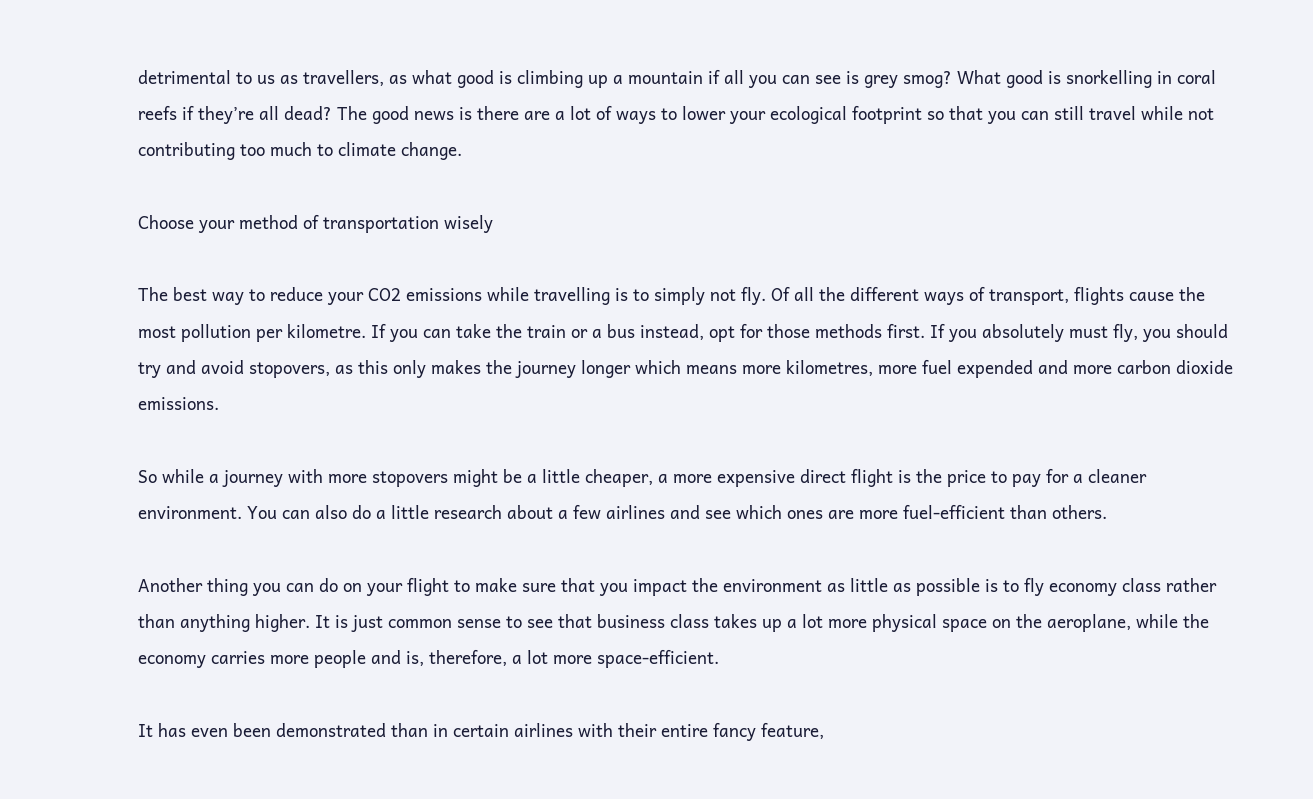detrimental to us as travellers, as what good is climbing up a mountain if all you can see is grey smog? What good is snorkelling in coral reefs if they’re all dead? The good news is there are a lot of ways to lower your ecological footprint so that you can still travel while not contributing too much to climate change.

Choose your method of transportation wisely

The best way to reduce your CO2 emissions while travelling is to simply not fly. Of all the different ways of transport, flights cause the most pollution per kilometre. If you can take the train or a bus instead, opt for those methods first. If you absolutely must fly, you should try and avoid stopovers, as this only makes the journey longer which means more kilometres, more fuel expended and more carbon dioxide emissions.

So while a journey with more stopovers might be a little cheaper, a more expensive direct flight is the price to pay for a cleaner environment. You can also do a little research about a few airlines and see which ones are more fuel-efficient than others.

Another thing you can do on your flight to make sure that you impact the environment as little as possible is to fly economy class rather than anything higher. It is just common sense to see that business class takes up a lot more physical space on the aeroplane, while the economy carries more people and is, therefore, a lot more space-efficient.

It has even been demonstrated than in certain airlines with their entire fancy feature,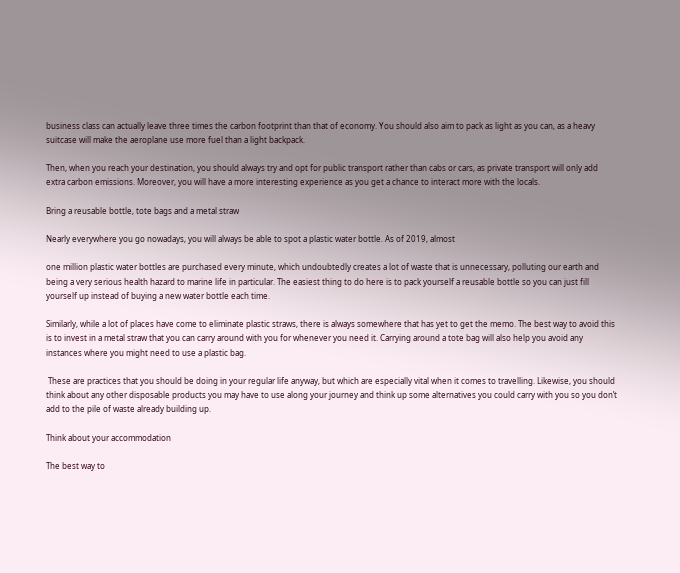business class can actually leave three times the carbon footprint than that of economy. You should also aim to pack as light as you can, as a heavy suitcase will make the aeroplane use more fuel than a light backpack.

Then, when you reach your destination, you should always try and opt for public transport rather than cabs or cars, as private transport will only add extra carbon emissions. Moreover, you will have a more interesting experience as you get a chance to interact more with the locals.

Bring a reusable bottle, tote bags and a metal straw

Nearly everywhere you go nowadays, you will always be able to spot a plastic water bottle. As of 2019, almost

one million plastic water bottles are purchased every minute, which undoubtedly creates a lot of waste that is unnecessary, polluting our earth and being a very serious health hazard to marine life in particular. The easiest thing to do here is to pack yourself a reusable bottle so you can just fill yourself up instead of buying a new water bottle each time.

Similarly, while a lot of places have come to eliminate plastic straws, there is always somewhere that has yet to get the memo. The best way to avoid this is to invest in a metal straw that you can carry around with you for whenever you need it. Carrying around a tote bag will also help you avoid any instances where you might need to use a plastic bag.

 These are practices that you should be doing in your regular life anyway, but which are especially vital when it comes to travelling. Likewise, you should think about any other disposable products you may have to use along your journey and think up some alternatives you could carry with you so you don’t add to the pile of waste already building up.

Think about your accommodation

The best way to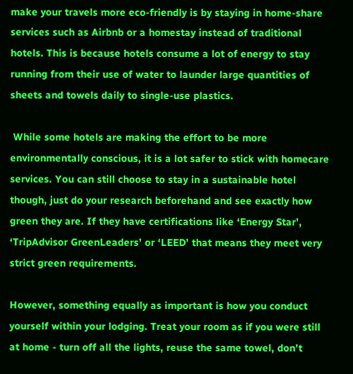make your travels more eco-friendly is by staying in home-share services such as Airbnb or a homestay instead of traditional hotels. This is because hotels consume a lot of energy to stay running from their use of water to launder large quantities of sheets and towels daily to single-use plastics.

 While some hotels are making the effort to be more environmentally conscious, it is a lot safer to stick with homecare services. You can still choose to stay in a sustainable hotel though, just do your research beforehand and see exactly how green they are. If they have certifications like ‘Energy Star’, ‘TripAdvisor GreenLeaders’ or ‘LEED’ that means they meet very strict green requirements.

However, something equally as important is how you conduct yourself within your lodging. Treat your room as if you were still at home - turn off all the lights, reuse the same towel, don’t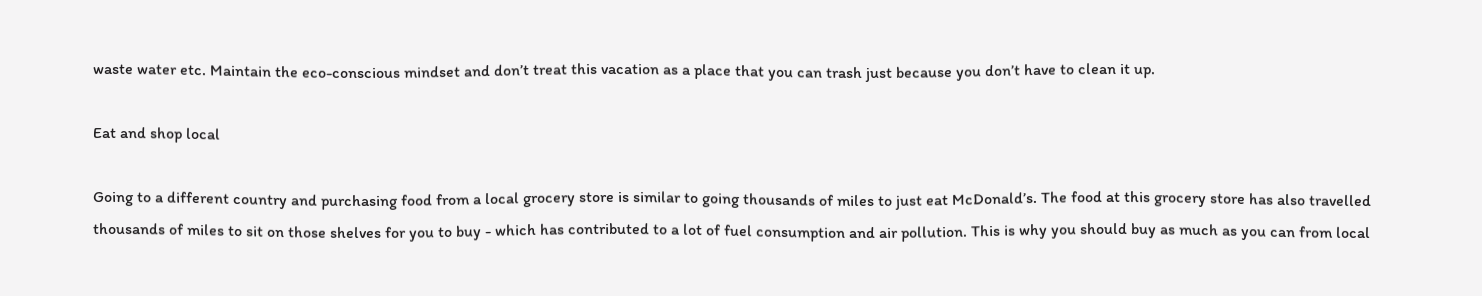waste water etc. Maintain the eco-conscious mindset and don’t treat this vacation as a place that you can trash just because you don’t have to clean it up.

Eat and shop local

Going to a different country and purchasing food from a local grocery store is similar to going thousands of miles to just eat McDonald’s. The food at this grocery store has also travelled thousands of miles to sit on those shelves for you to buy - which has contributed to a lot of fuel consumption and air pollution. This is why you should buy as much as you can from local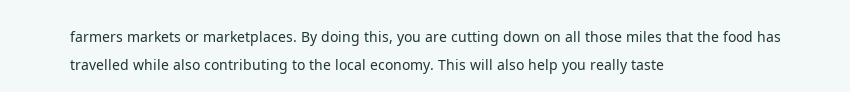farmers markets or marketplaces. By doing this, you are cutting down on all those miles that the food has travelled while also contributing to the local economy. This will also help you really taste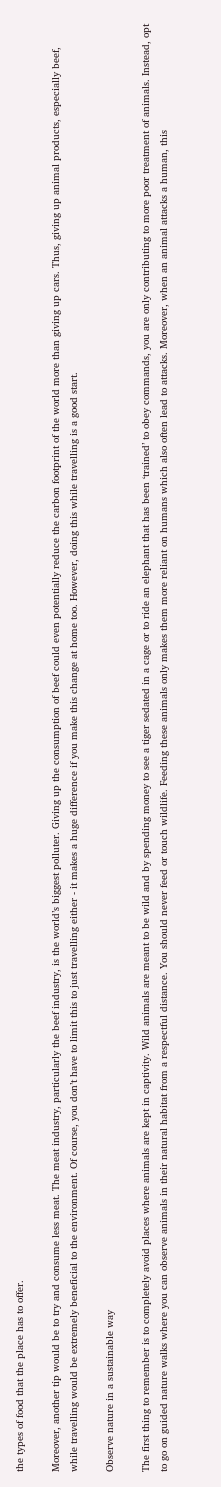the types of food that the place has to offer.

Moreover, another tip would be to try and consume less meat. The meat industry, particularly the beef industry, is the world’s biggest polluter. Giving up the consumption of beef could even potentially reduce the carbon footprint of the world more than giving up cars. Thus, giving up animal products, especially beef, while travelling would be extremely beneficial to the environment. Of course, you don’t have to limit this to just travelling either - it makes a huge difference if you make this change at home too. However, doing this while travelling is a good start.

Observe nature in a sustainable way

The first thing to remember is to completely avoid places where animals are kept in captivity. Wild animals are meant to be wild and by spending money to see a tiger sedated in a cage or to ride an elephant that has been ‘trained’ to obey commands, you are only contributing to more poor treatment of animals. Instead, opt to go on guided nature walks where you can observe animals in their natural habitat from a respectful distance. You should never feed or touch wildlife. Feeding these animals only makes them more reliant on humans which also often lead to attacks. Moreover, when an animal attacks a human, this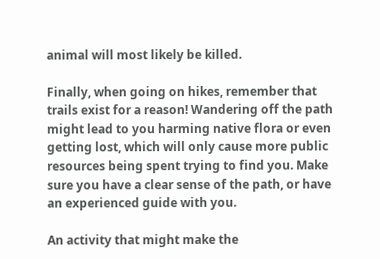animal will most likely be killed.

Finally, when going on hikes, remember that trails exist for a reason! Wandering off the path might lead to you harming native flora or even getting lost, which will only cause more public resources being spent trying to find you. Make sure you have a clear sense of the path, or have an experienced guide with you.

An activity that might make the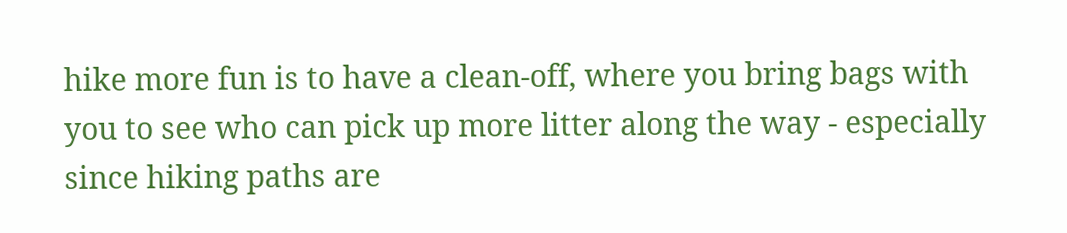hike more fun is to have a clean-off, where you bring bags with you to see who can pick up more litter along the way - especially since hiking paths are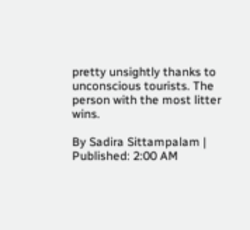pretty unsightly thanks to unconscious tourists. The person with the most litter wins.

By Sadira Sittampalam | Published: 2:00 AM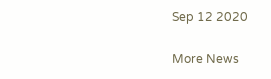Sep 12 2020

More News